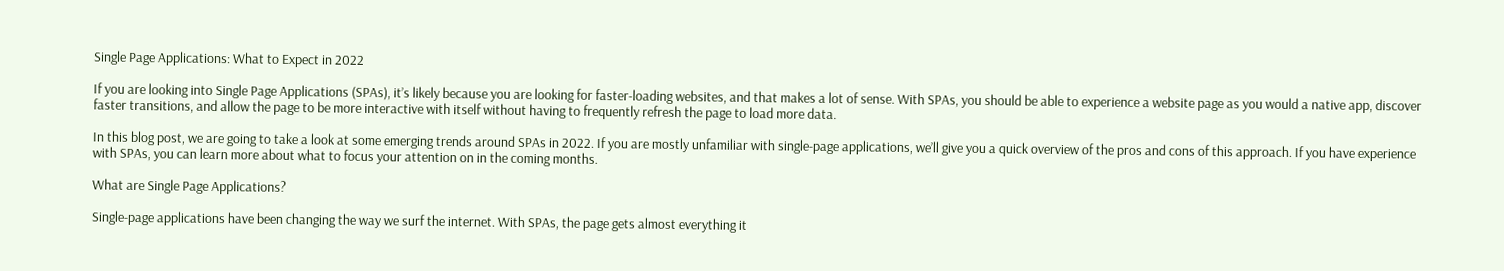Single Page Applications: What to Expect in 2022

If you are looking into Single Page Applications (SPAs), it’s likely because you are looking for faster-loading websites, and that makes a lot of sense. With SPAs, you should be able to experience a website page as you would a native app, discover faster transitions, and allow the page to be more interactive with itself without having to frequently refresh the page to load more data.

In this blog post, we are going to take a look at some emerging trends around SPAs in 2022. If you are mostly unfamiliar with single-page applications, we’ll give you a quick overview of the pros and cons of this approach. If you have experience with SPAs, you can learn more about what to focus your attention on in the coming months.

What are Single Page Applications?

Single-page applications have been changing the way we surf the internet. With SPAs, the page gets almost everything it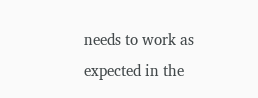needs to work as expected in the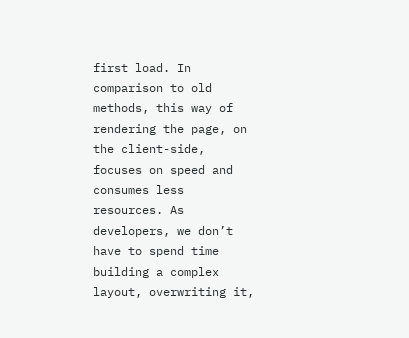first load. In comparison to old methods, this way of rendering the page, on the client-side, focuses on speed and consumes less resources. As developers, we don’t have to spend time building a complex layout, overwriting it,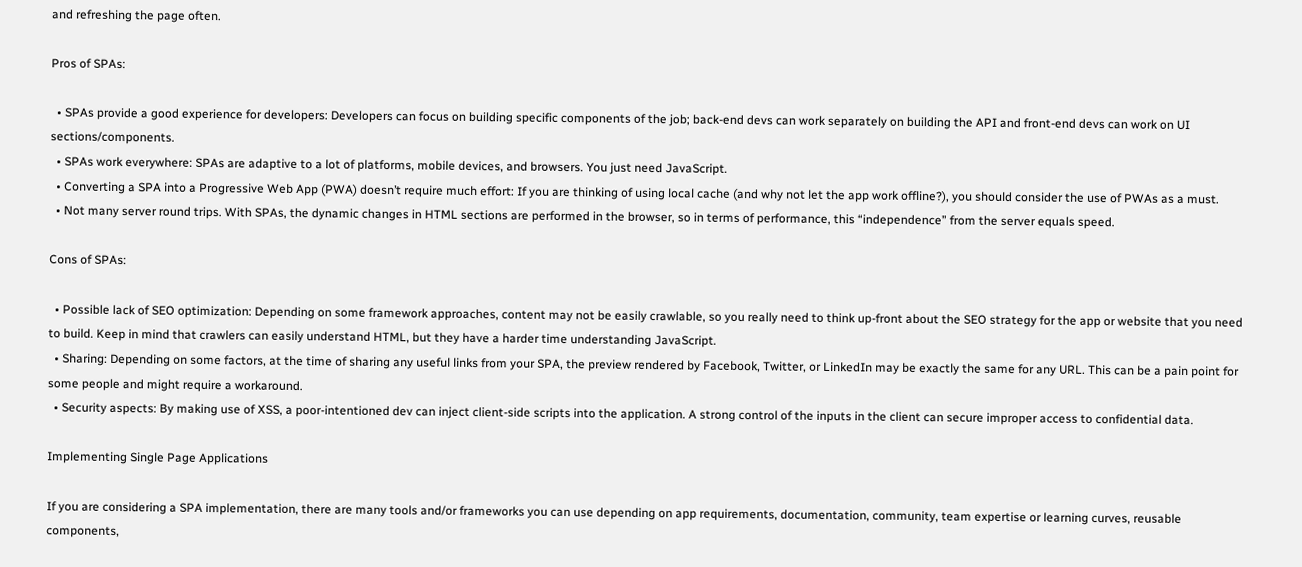and refreshing the page often.

Pros of SPAs:

  • SPAs provide a good experience for developers: Developers can focus on building specific components of the job; back-end devs can work separately on building the API and front-end devs can work on UI sections/components.
  • SPAs work everywhere: SPAs are adaptive to a lot of platforms, mobile devices, and browsers. You just need JavaScript.
  • Converting a SPA into a Progressive Web App (PWA) doesn’t require much effort: If you are thinking of using local cache (and why not let the app work offline?), you should consider the use of PWAs as a must.
  • Not many server round trips. With SPAs, the dynamic changes in HTML sections are performed in the browser, so in terms of performance, this “independence” from the server equals speed.

Cons of SPAs:

  • Possible lack of SEO optimization: Depending on some framework approaches, content may not be easily crawlable, so you really need to think up-front about the SEO strategy for the app or website that you need to build. Keep in mind that crawlers can easily understand HTML, but they have a harder time understanding JavaScript.
  • Sharing: Depending on some factors, at the time of sharing any useful links from your SPA, the preview rendered by Facebook, Twitter, or LinkedIn may be exactly the same for any URL. This can be a pain point for some people and might require a workaround.
  • Security aspects: By making use of XSS, a poor-intentioned dev can inject client-side scripts into the application. A strong control of the inputs in the client can secure improper access to confidential data.

Implementing Single Page Applications

If you are considering a SPA implementation, there are many tools and/or frameworks you can use depending on app requirements, documentation, community, team expertise or learning curves, reusable components,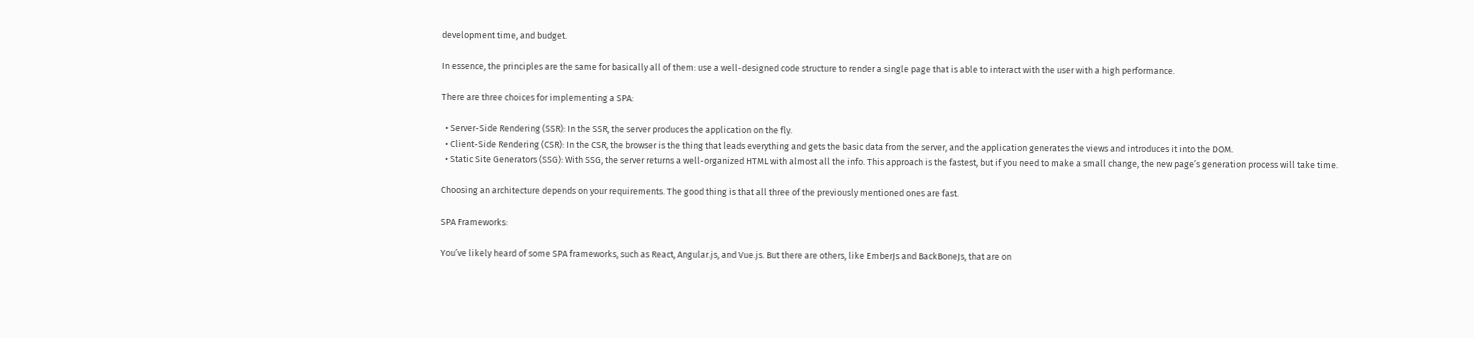development time, and budget.

In essence, the principles are the same for basically all of them: use a well-designed code structure to render a single page that is able to interact with the user with a high performance.

There are three choices for implementing a SPA:

  • Server-Side Rendering (SSR): In the SSR, the server produces the application on the fly.
  • Client-Side Rendering (CSR): In the CSR, the browser is the thing that leads everything and gets the basic data from the server, and the application generates the views and introduces it into the DOM.
  • Static Site Generators (SSG): With SSG, the server returns a well-organized HTML with almost all the info. This approach is the fastest, but if you need to make a small change, the new page’s generation process will take time.

Choosing an architecture depends on your requirements. The good thing is that all three of the previously mentioned ones are fast.

SPA Frameworks:

You’ve likely heard of some SPA frameworks, such as React, Angular.js, and Vue.js. But there are others, like EmberJs and BackBoneJs, that are on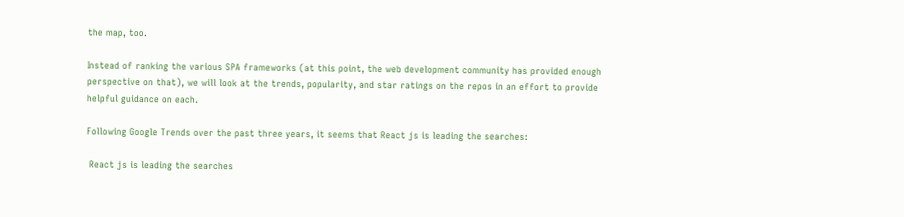the map, too.

Instead of ranking the various SPA frameworks (at this point, the web development community has provided enough perspective on that), we will look at the trends, popularity, and star ratings on the repos in an effort to provide helpful guidance on each.

Following Google Trends over the past three years, it seems that React js is leading the searches:

 React js is leading the searches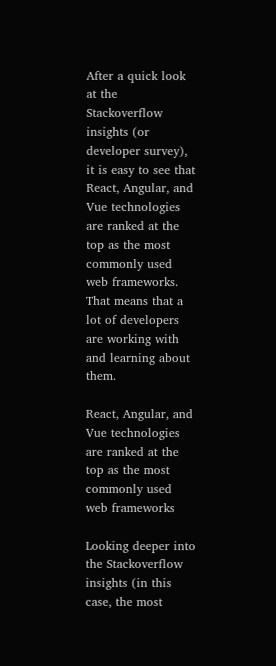After a quick look at the Stackoverflow insights (or developer survey), it is easy to see that React, Angular, and Vue technologies are ranked at the top as the most commonly used web frameworks. That means that a lot of developers are working with and learning about them.

React, Angular, and Vue technologies are ranked at the top as the most commonly used web frameworks

Looking deeper into the Stackoverflow insights (in this case, the most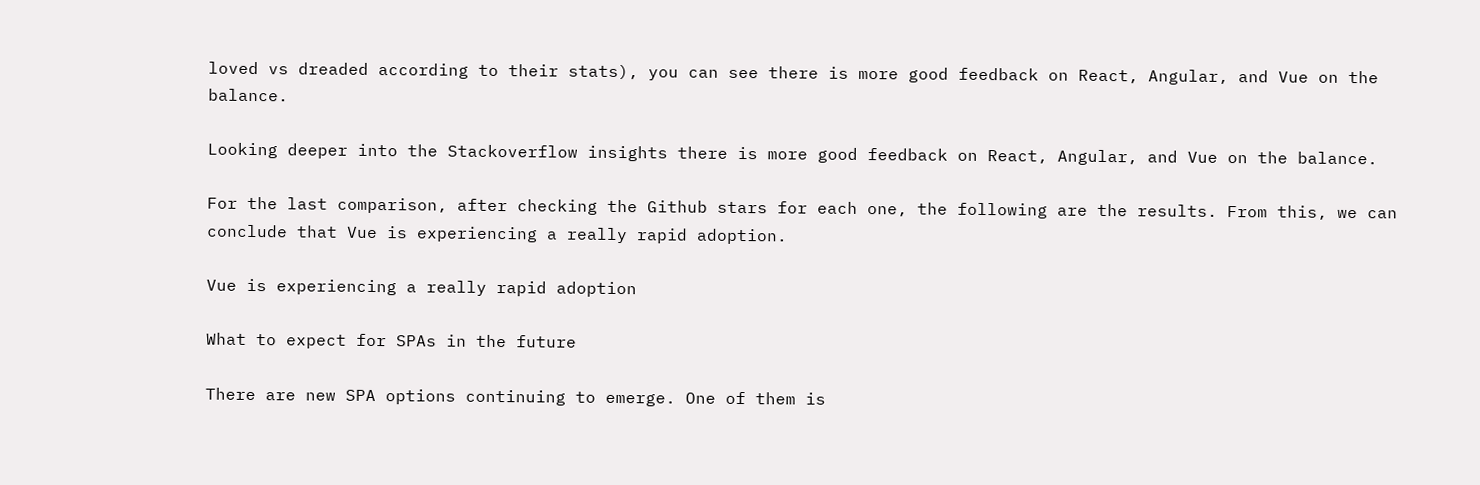loved vs dreaded according to their stats), you can see there is more good feedback on React, Angular, and Vue on the balance.

Looking deeper into the Stackoverflow insights there is more good feedback on React, Angular, and Vue on the balance.

For the last comparison, after checking the Github stars for each one, the following are the results. From this, we can conclude that Vue is experiencing a really rapid adoption.

Vue is experiencing a really rapid adoption

What to expect for SPAs in the future

There are new SPA options continuing to emerge. One of them is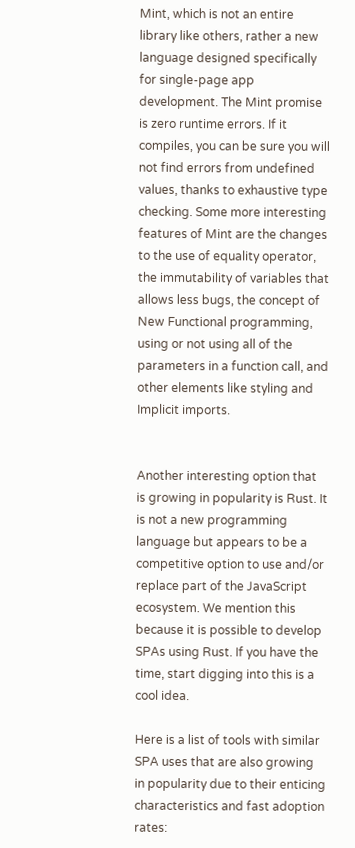Mint, which is not an entire library like others, rather a new language designed specifically for single-page app development. The Mint promise is zero runtime errors. If it compiles, you can be sure you will not find errors from undefined values, thanks to exhaustive type checking. Some more interesting features of Mint are the changes to the use of equality operator, the immutability of variables that allows less bugs, the concept of New Functional programming, using or not using all of the parameters in a function call, and other elements like styling and Implicit imports.


Another interesting option that is growing in popularity is Rust. It is not a new programming language but appears to be a competitive option to use and/or replace part of the JavaScript ecosystem. We mention this because it is possible to develop SPAs using Rust. If you have the time, start digging into this is a cool idea.

Here is a list of tools with similar SPA uses that are also growing in popularity due to their enticing characteristics and fast adoption rates: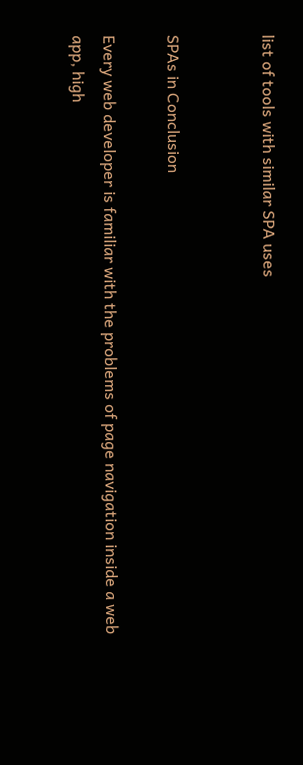list of tools with similar SPA uses


SPAs in Conclusion

Every web developer is familiar with the problems of page navigation inside a web app, high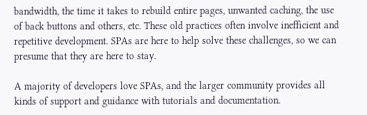bandwidth, the time it takes to rebuild entire pages, unwanted caching, the use of back buttons and others, etc. These old practices often involve inefficient and repetitive development. SPAs are here to help solve these challenges, so we can presume that they are here to stay.

A majority of developers love SPAs, and the larger community provides all kinds of support and guidance with tutorials and documentation.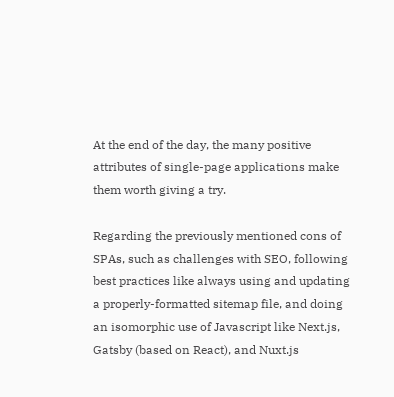At the end of the day, the many positive attributes of single-page applications make them worth giving a try.

Regarding the previously mentioned cons of SPAs, such as challenges with SEO, following best practices like always using and updating a properly-formatted sitemap file, and doing an isomorphic use of Javascript like Next.js, Gatsby (based on React), and Nuxt.js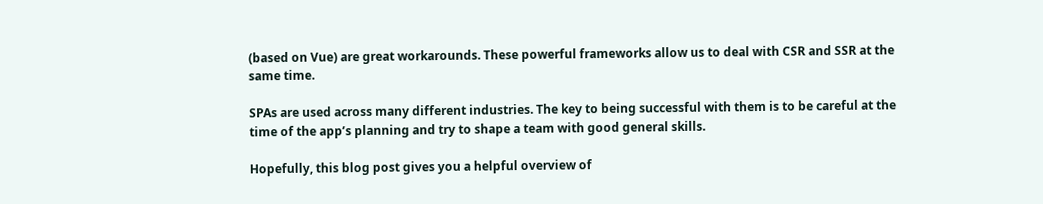(based on Vue) are great workarounds. These powerful frameworks allow us to deal with CSR and SSR at the same time.

SPAs are used across many different industries. The key to being successful with them is to be careful at the time of the app’s planning and try to shape a team with good general skills.

Hopefully, this blog post gives you a helpful overview of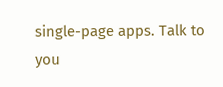single-page apps. Talk to you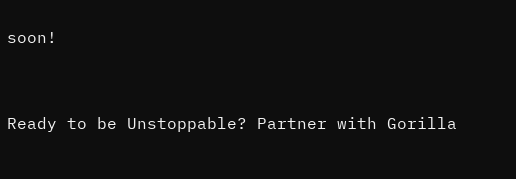soon!


Ready to be Unstoppable? Partner with Gorilla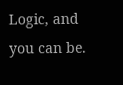Logic, and you can be.